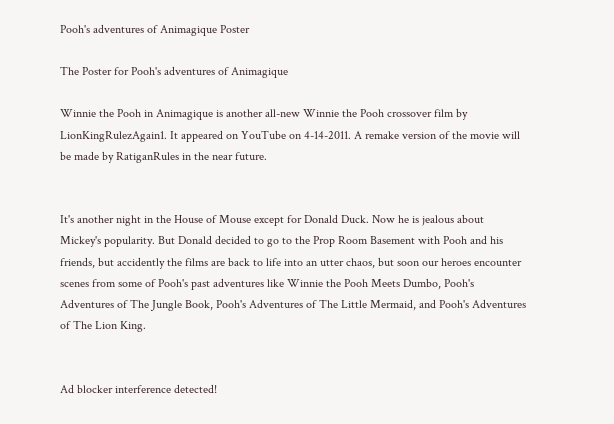Pooh's adventures of Animagique Poster

The Poster for Pooh's adventures of Animagique

Winnie the Pooh in Animagique is another all-new Winnie the Pooh crossover film by LionKingRulezAgain1. It appeared on YouTube on 4-14-2011. A remake version of the movie will be made by RatiganRules in the near future.


It's another night in the House of Mouse except for Donald Duck. Now he is jealous about Mickey's popularity. But Donald decided to go to the Prop Room Basement with Pooh and his friends, but accidently the films are back to life into an utter chaos, but soon our heroes encounter scenes from some of Pooh's past adventures like Winnie the Pooh Meets Dumbo, Pooh's Adventures of The Jungle Book, Pooh's Adventures of The Little Mermaid, and Pooh's Adventures of The Lion King.


Ad blocker interference detected!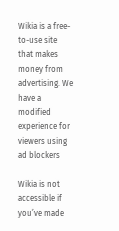Wikia is a free-to-use site that makes money from advertising. We have a modified experience for viewers using ad blockers

Wikia is not accessible if you’ve made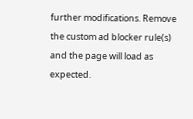further modifications. Remove the custom ad blocker rule(s) and the page will load as expected.